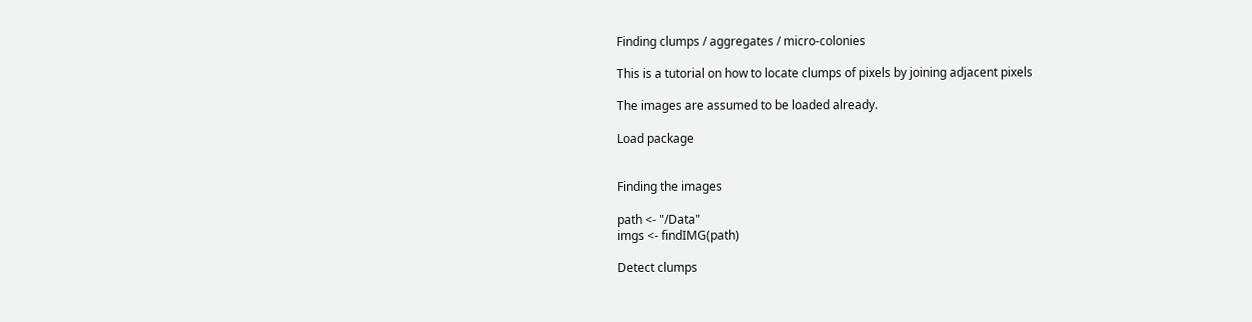Finding clumps / aggregates / micro-colonies

This is a tutorial on how to locate clumps of pixels by joining adjacent pixels

The images are assumed to be loaded already.

Load package


Finding the images

path <- "/Data"
imgs <- findIMG(path)

Detect clumps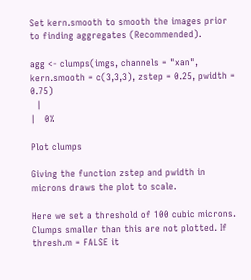Set kern.smooth to smooth the images prior to finding aggregates (Recommended).

agg <- clumps(imgs, channels = "xan", kern.smooth = c(3,3,3), zstep = 0.25, pwidth = 0.75)
  |                                                                 |   0%

Plot clumps

Giving the function zstep and pwidth in microns draws the plot to scale.

Here we set a threshold of 100 cubic microns. Clumps smaller than this are not plotted. If thresh.m = FALSE it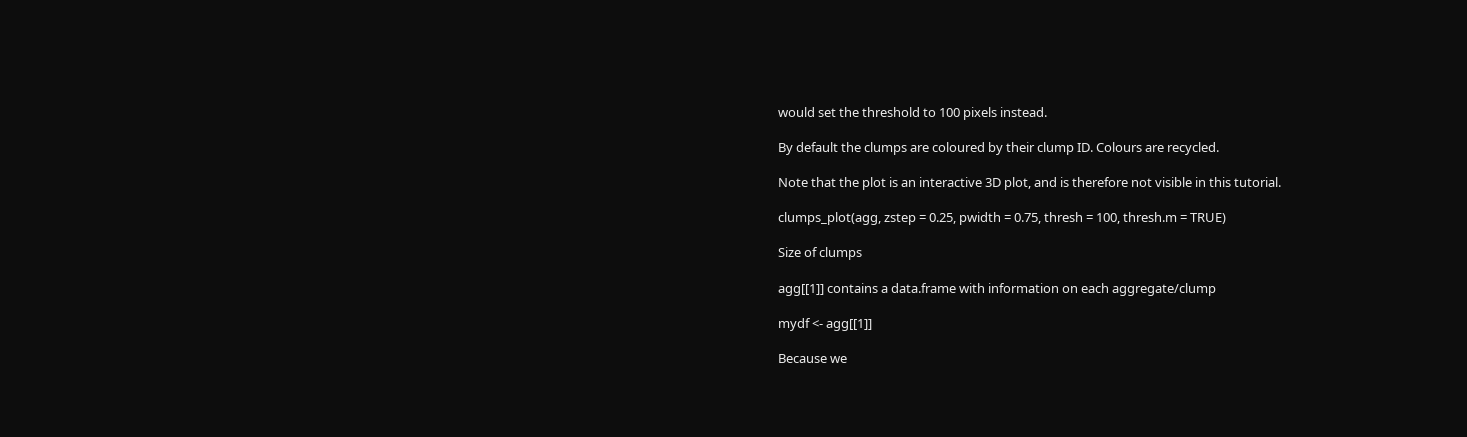would set the threshold to 100 pixels instead.

By default the clumps are coloured by their clump ID. Colours are recycled.

Note that the plot is an interactive 3D plot, and is therefore not visible in this tutorial.

clumps_plot(agg, zstep = 0.25, pwidth = 0.75, thresh = 100, thresh.m = TRUE)

Size of clumps

agg[[1]] contains a data.frame with information on each aggregate/clump

mydf <- agg[[1]]

Because we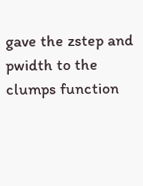gave the zstep and pwidth to the clumps function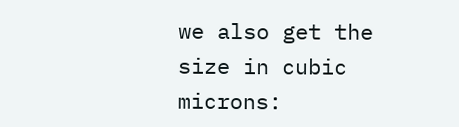we also get the size in cubic microns: